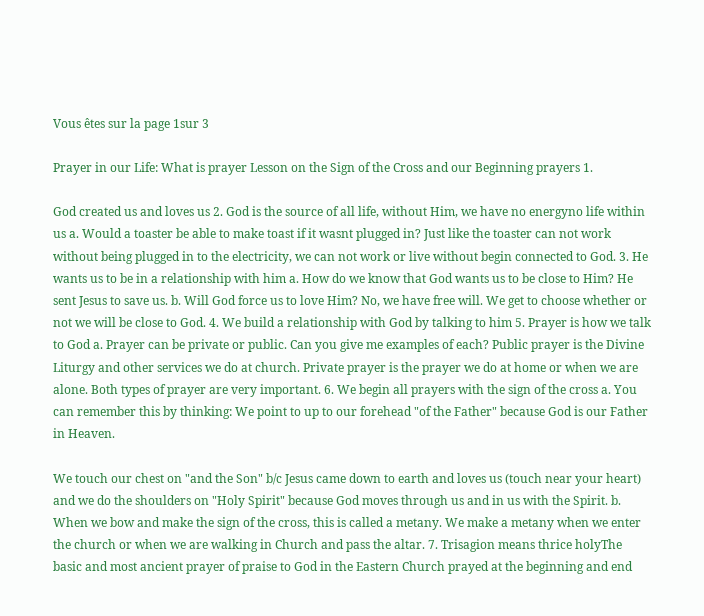Vous êtes sur la page 1sur 3

Prayer in our Life: What is prayer Lesson on the Sign of the Cross and our Beginning prayers 1.

God created us and loves us 2. God is the source of all life, without Him, we have no energyno life within us a. Would a toaster be able to make toast if it wasnt plugged in? Just like the toaster can not work without being plugged in to the electricity, we can not work or live without begin connected to God. 3. He wants us to be in a relationship with him a. How do we know that God wants us to be close to Him? He sent Jesus to save us. b. Will God force us to love Him? No, we have free will. We get to choose whether or not we will be close to God. 4. We build a relationship with God by talking to him 5. Prayer is how we talk to God a. Prayer can be private or public. Can you give me examples of each? Public prayer is the Divine Liturgy and other services we do at church. Private prayer is the prayer we do at home or when we are alone. Both types of prayer are very important. 6. We begin all prayers with the sign of the cross a. You can remember this by thinking: We point to up to our forehead "of the Father" because God is our Father in Heaven.

We touch our chest on "and the Son" b/c Jesus came down to earth and loves us (touch near your heart) and we do the shoulders on "Holy Spirit" because God moves through us and in us with the Spirit. b. When we bow and make the sign of the cross, this is called a metany. We make a metany when we enter the church or when we are walking in Church and pass the altar. 7. Trisagion means thrice holyThe basic and most ancient prayer of praise to God in the Eastern Church prayed at the beginning and end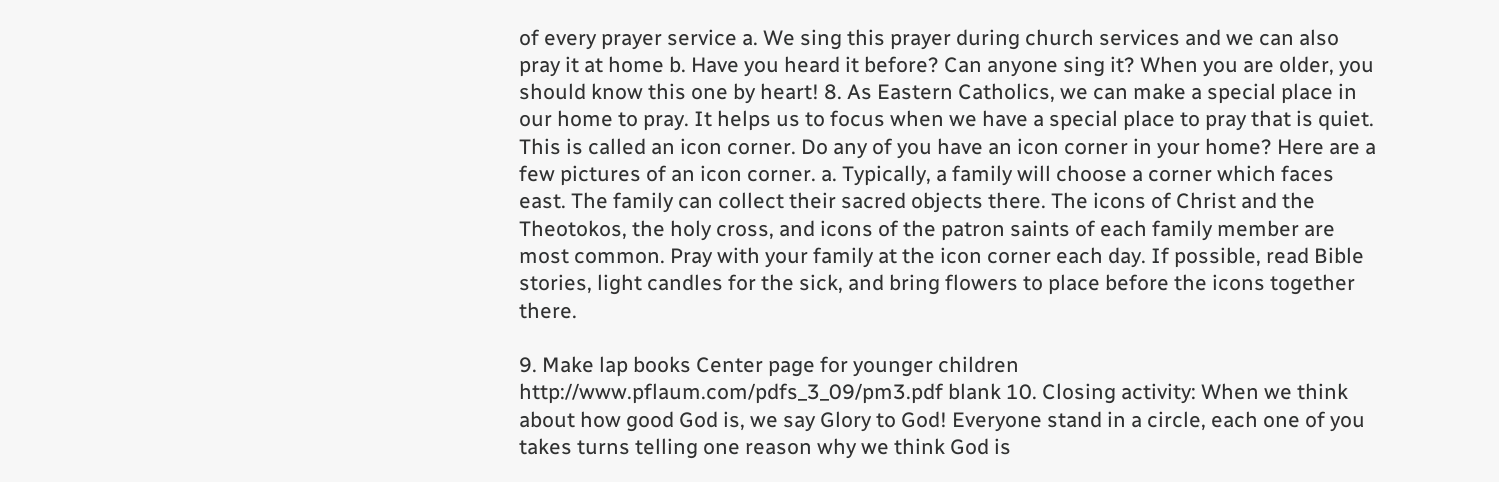of every prayer service a. We sing this prayer during church services and we can also pray it at home b. Have you heard it before? Can anyone sing it? When you are older, you should know this one by heart! 8. As Eastern Catholics, we can make a special place in our home to pray. It helps us to focus when we have a special place to pray that is quiet. This is called an icon corner. Do any of you have an icon corner in your home? Here are a few pictures of an icon corner. a. Typically, a family will choose a corner which faces east. The family can collect their sacred objects there. The icons of Christ and the Theotokos, the holy cross, and icons of the patron saints of each family member are most common. Pray with your family at the icon corner each day. If possible, read Bible stories, light candles for the sick, and bring flowers to place before the icons together there.

9. Make lap books Center page for younger children http://www.pflaum.com/pdfs_3_09/pm3.pdf blank 10. Closing activity: When we think about how good God is, we say Glory to God! Everyone stand in a circle, each one of you takes turns telling one reason why we think God is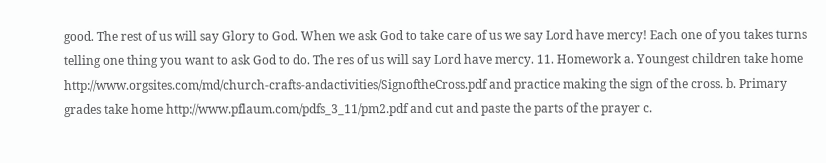good. The rest of us will say Glory to God. When we ask God to take care of us we say Lord have mercy! Each one of you takes turns telling one thing you want to ask God to do. The res of us will say Lord have mercy. 11. Homework a. Youngest children take home http://www.orgsites.com/md/church-crafts-andactivities/SignoftheCross.pdf and practice making the sign of the cross. b. Primary grades take home http://www.pflaum.com/pdfs_3_11/pm2.pdf and cut and paste the parts of the prayer c.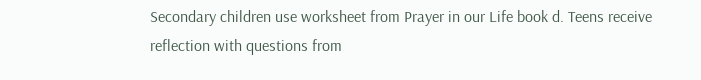Secondary children use worksheet from Prayer in our Life book d. Teens receive reflection with questions from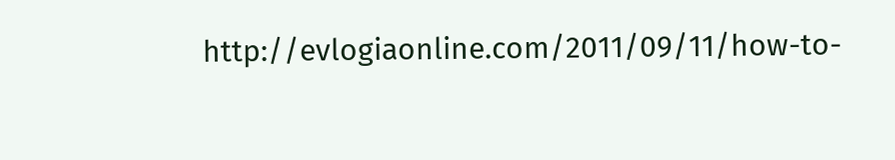http://evlogiaonline.com/2011/09/11/how-to-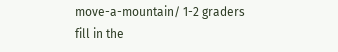move-a-mountain/ 1-2 graders fill in the